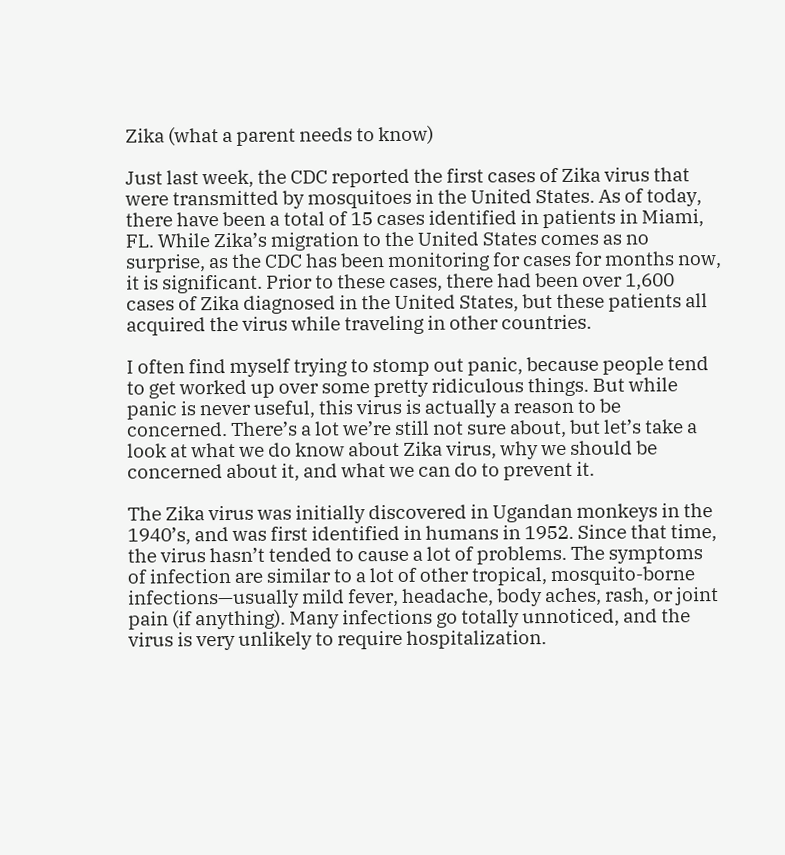Zika (what a parent needs to know)

Just last week, the CDC reported the first cases of Zika virus that were transmitted by mosquitoes in the United States. As of today, there have been a total of 15 cases identified in patients in Miami, FL. While Zika’s migration to the United States comes as no surprise, as the CDC has been monitoring for cases for months now, it is significant. Prior to these cases, there had been over 1,600 cases of Zika diagnosed in the United States, but these patients all acquired the virus while traveling in other countries.

I often find myself trying to stomp out panic, because people tend to get worked up over some pretty ridiculous things. But while panic is never useful, this virus is actually a reason to be concerned. There’s a lot we’re still not sure about, but let’s take a look at what we do know about Zika virus, why we should be concerned about it, and what we can do to prevent it.

The Zika virus was initially discovered in Ugandan monkeys in the 1940’s, and was first identified in humans in 1952. Since that time, the virus hasn’t tended to cause a lot of problems. The symptoms of infection are similar to a lot of other tropical, mosquito-borne infections—usually mild fever, headache, body aches, rash, or joint pain (if anything). Many infections go totally unnoticed, and the virus is very unlikely to require hospitalization.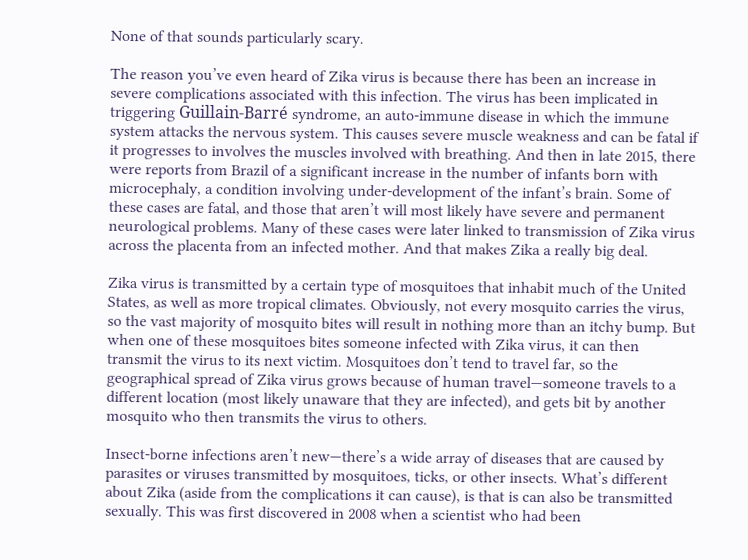None of that sounds particularly scary.

The reason you’ve even heard of Zika virus is because there has been an increase in severe complications associated with this infection. The virus has been implicated in triggering Guillain-Barré syndrome, an auto-immune disease in which the immune system attacks the nervous system. This causes severe muscle weakness and can be fatal if it progresses to involves the muscles involved with breathing. And then in late 2015, there were reports from Brazil of a significant increase in the number of infants born with microcephaly, a condition involving under-development of the infant’s brain. Some of these cases are fatal, and those that aren’t will most likely have severe and permanent neurological problems. Many of these cases were later linked to transmission of Zika virus across the placenta from an infected mother. And that makes Zika a really big deal.

Zika virus is transmitted by a certain type of mosquitoes that inhabit much of the United States, as well as more tropical climates. Obviously, not every mosquito carries the virus, so the vast majority of mosquito bites will result in nothing more than an itchy bump. But when one of these mosquitoes bites someone infected with Zika virus, it can then transmit the virus to its next victim. Mosquitoes don’t tend to travel far, so the geographical spread of Zika virus grows because of human travel—someone travels to a different location (most likely unaware that they are infected), and gets bit by another mosquito who then transmits the virus to others.

Insect-borne infections aren’t new—there’s a wide array of diseases that are caused by parasites or viruses transmitted by mosquitoes, ticks, or other insects. What’s different about Zika (aside from the complications it can cause), is that is can also be transmitted sexually. This was first discovered in 2008 when a scientist who had been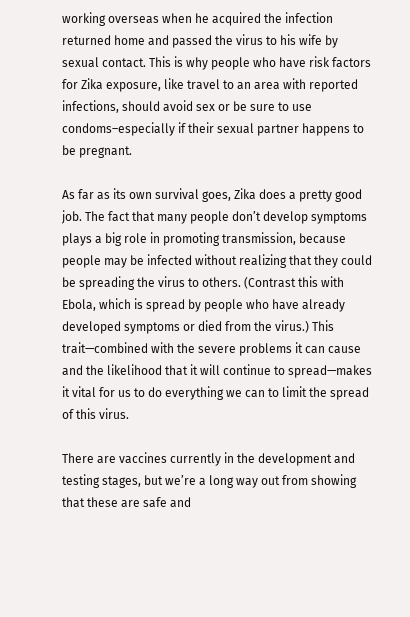working overseas when he acquired the infection returned home and passed the virus to his wife by sexual contact. This is why people who have risk factors for Zika exposure, like travel to an area with reported infections, should avoid sex or be sure to use condoms–especially if their sexual partner happens to be pregnant.

As far as its own survival goes, Zika does a pretty good job. The fact that many people don’t develop symptoms plays a big role in promoting transmission, because people may be infected without realizing that they could be spreading the virus to others. (Contrast this with Ebola, which is spread by people who have already developed symptoms or died from the virus.) This trait—combined with the severe problems it can cause and the likelihood that it will continue to spread—makes it vital for us to do everything we can to limit the spread of this virus.

There are vaccines currently in the development and testing stages, but we’re a long way out from showing that these are safe and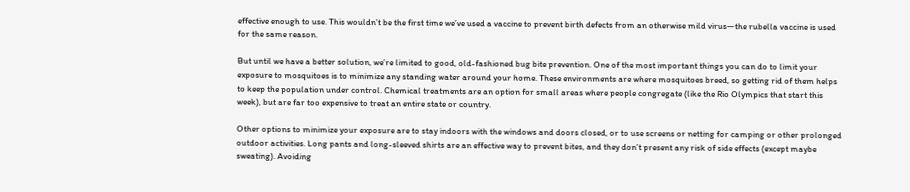effective enough to use. This wouldn’t be the first time we’ve used a vaccine to prevent birth defects from an otherwise mild virus—the rubella vaccine is used for the same reason.

But until we have a better solution, we’re limited to good, old-fashioned bug bite prevention. One of the most important things you can do to limit your exposure to mosquitoes is to minimize any standing water around your home. These environments are where mosquitoes breed, so getting rid of them helps to keep the population under control. Chemical treatments are an option for small areas where people congregate (like the Rio Olympics that start this week), but are far too expensive to treat an entire state or country.

Other options to minimize your exposure are to stay indoors with the windows and doors closed, or to use screens or netting for camping or other prolonged outdoor activities. Long pants and long-sleeved shirts are an effective way to prevent bites, and they don’t present any risk of side effects (except maybe sweating). Avoiding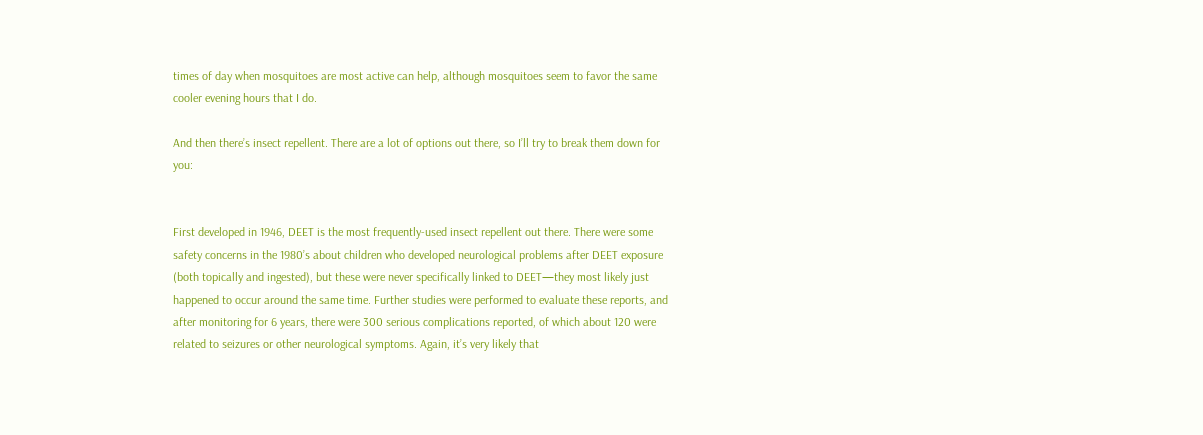times of day when mosquitoes are most active can help, although mosquitoes seem to favor the same cooler evening hours that I do.

And then there’s insect repellent. There are a lot of options out there, so I’ll try to break them down for you:


First developed in 1946, DEET is the most frequently-used insect repellent out there. There were some safety concerns in the 1980’s about children who developed neurological problems after DEET exposure (both topically and ingested), but these were never specifically linked to DEET—they most likely just happened to occur around the same time. Further studies were performed to evaluate these reports, and after monitoring for 6 years, there were 300 serious complications reported, of which about 120 were related to seizures or other neurological symptoms. Again, it’s very likely that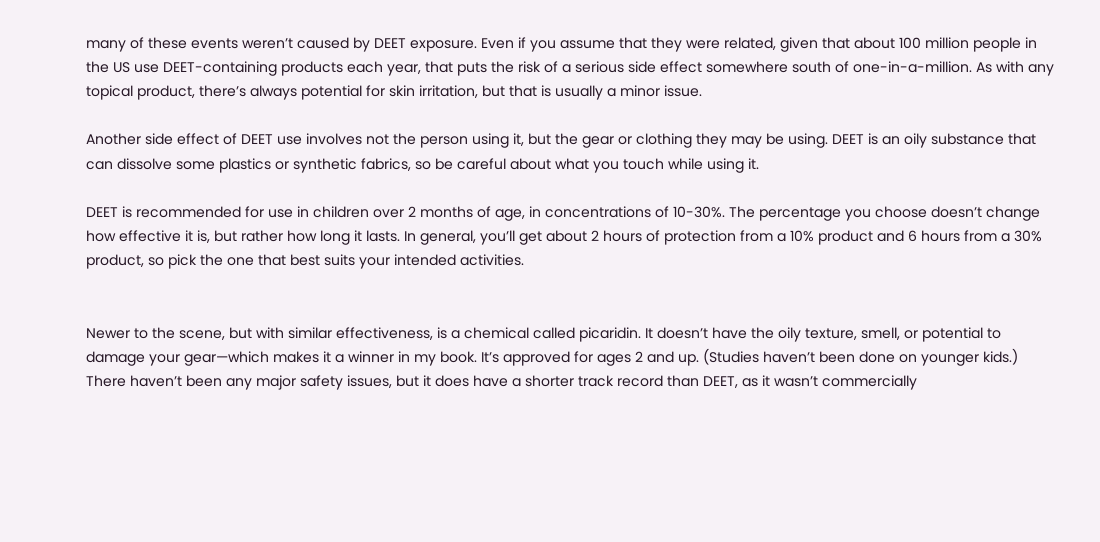many of these events weren’t caused by DEET exposure. Even if you assume that they were related, given that about 100 million people in the US use DEET-containing products each year, that puts the risk of a serious side effect somewhere south of one-in-a-million. As with any topical product, there’s always potential for skin irritation, but that is usually a minor issue.

Another side effect of DEET use involves not the person using it, but the gear or clothing they may be using. DEET is an oily substance that can dissolve some plastics or synthetic fabrics, so be careful about what you touch while using it.

DEET is recommended for use in children over 2 months of age, in concentrations of 10-30%. The percentage you choose doesn’t change how effective it is, but rather how long it lasts. In general, you’ll get about 2 hours of protection from a 10% product and 6 hours from a 30% product, so pick the one that best suits your intended activities.


Newer to the scene, but with similar effectiveness, is a chemical called picaridin. It doesn’t have the oily texture, smell, or potential to damage your gear—which makes it a winner in my book. It’s approved for ages 2 and up. (Studies haven’t been done on younger kids.) There haven’t been any major safety issues, but it does have a shorter track record than DEET, as it wasn’t commercially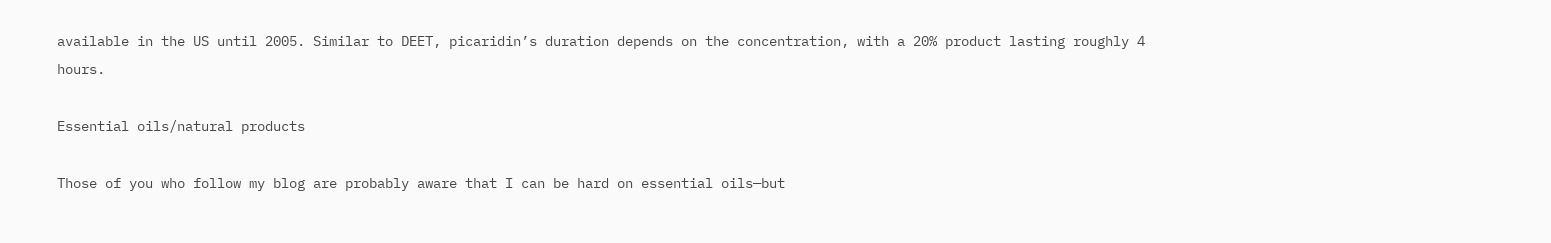available in the US until 2005. Similar to DEET, picaridin’s duration depends on the concentration, with a 20% product lasting roughly 4 hours.

Essential oils/natural products

Those of you who follow my blog are probably aware that I can be hard on essential oils—but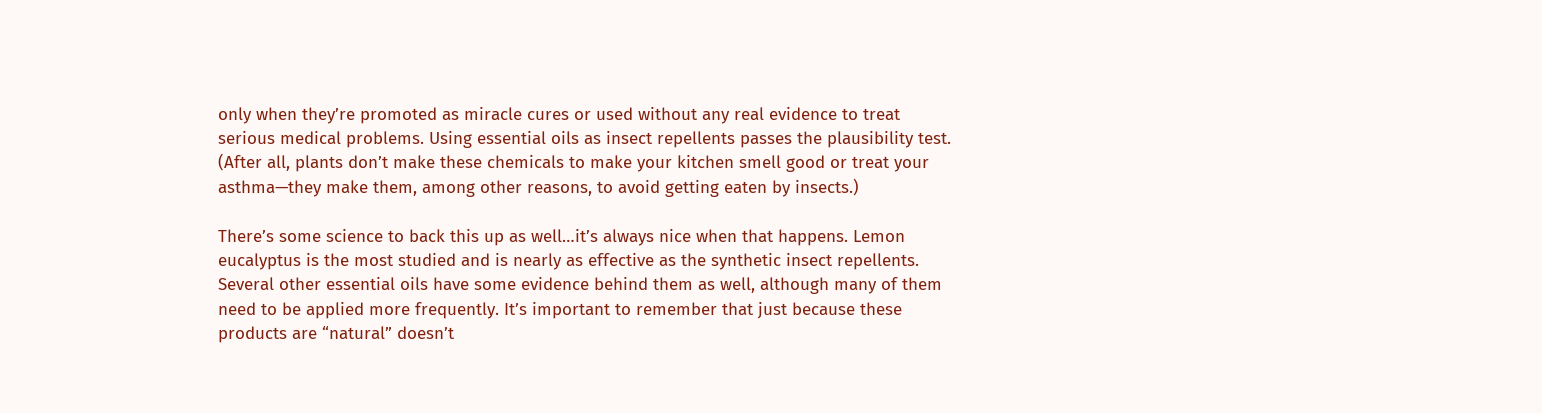only when they’re promoted as miracle cures or used without any real evidence to treat serious medical problems. Using essential oils as insect repellents passes the plausibility test. (After all, plants don’t make these chemicals to make your kitchen smell good or treat your asthma—they make them, among other reasons, to avoid getting eaten by insects.)

There’s some science to back this up as well…it’s always nice when that happens. Lemon eucalyptus is the most studied and is nearly as effective as the synthetic insect repellents. Several other essential oils have some evidence behind them as well, although many of them need to be applied more frequently. It’s important to remember that just because these products are “natural” doesn’t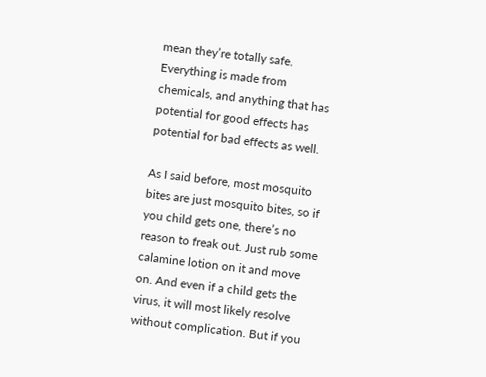mean they’re totally safe. Everything is made from chemicals, and anything that has potential for good effects has potential for bad effects as well.

As I said before, most mosquito bites are just mosquito bites, so if you child gets one, there’s no reason to freak out. Just rub some calamine lotion on it and move on. And even if a child gets the virus, it will most likely resolve without complication. But if you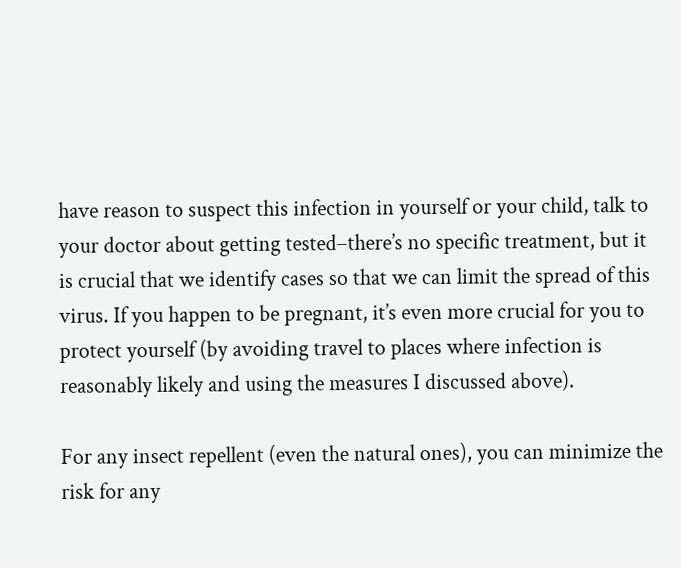have reason to suspect this infection in yourself or your child, talk to your doctor about getting tested–there’s no specific treatment, but it is crucial that we identify cases so that we can limit the spread of this virus. If you happen to be pregnant, it’s even more crucial for you to protect yourself (by avoiding travel to places where infection is reasonably likely and using the measures I discussed above).

For any insect repellent (even the natural ones), you can minimize the risk for any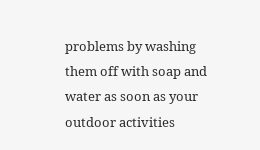problems by washing them off with soap and water as soon as your outdoor activities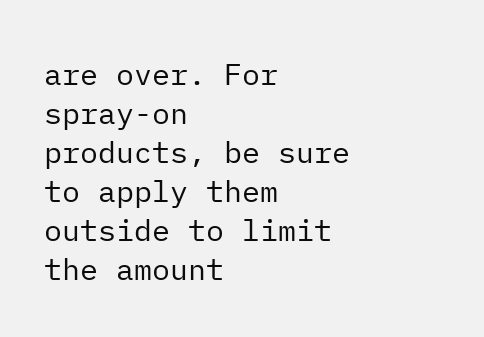are over. For spray-on products, be sure to apply them outside to limit the amount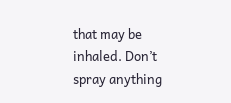that may be inhaled. Don’t spray anything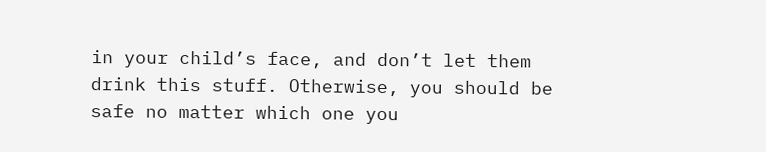in your child’s face, and don’t let them drink this stuff. Otherwise, you should be safe no matter which one you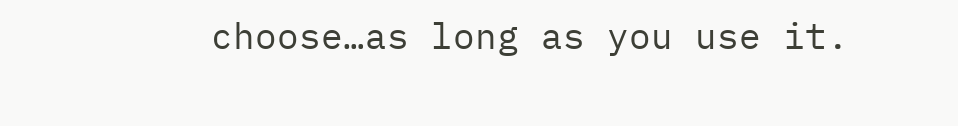choose…as long as you use it.